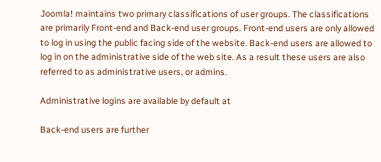Joomla! maintains two primary classifications of user groups. The classifications are primarily Front-end and Back-end user groups. Front-end users are only allowed to log in using the public facing side of the website. Back-end users are allowed to log in on the administrative side of the web site. As a result these users are also referred to as administrative users, or admins.

Administrative logins are available by default at

Back-end users are further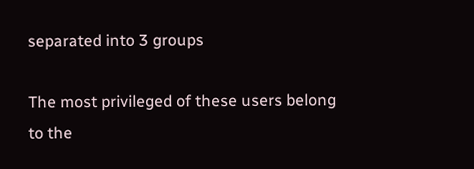separated into 3 groups

The most privileged of these users belong to the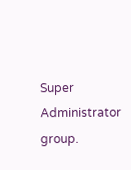Super Administrator group.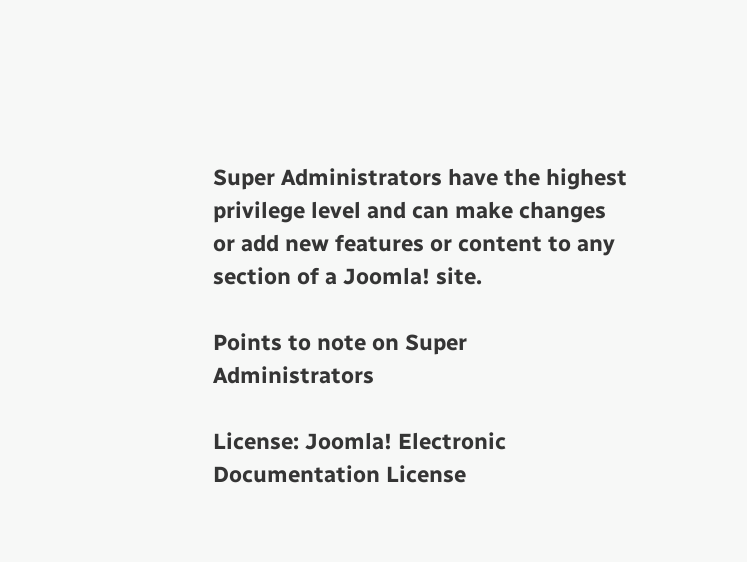Super Administrators have the highest privilege level and can make changes or add new features or content to any section of a Joomla! site.

Points to note on Super Administrators

License: Joomla! Electronic Documentation License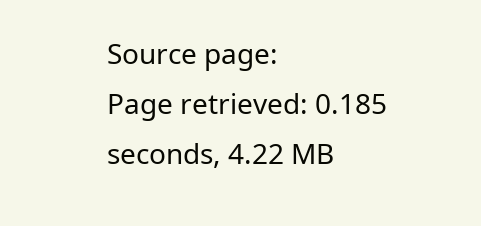Source page:
Page retrieved: 0.185 seconds, 4.22 MB